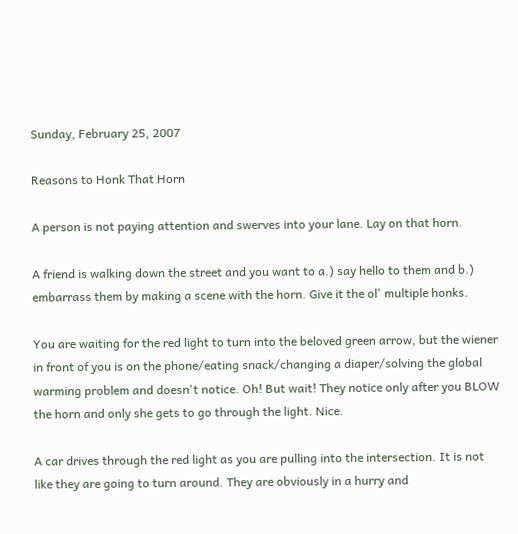Sunday, February 25, 2007

Reasons to Honk That Horn

A person is not paying attention and swerves into your lane. Lay on that horn.

A friend is walking down the street and you want to a.) say hello to them and b.) embarrass them by making a scene with the horn. Give it the ol' multiple honks.

You are waiting for the red light to turn into the beloved green arrow, but the wiener in front of you is on the phone/eating snack/changing a diaper/solving the global warming problem and doesn't notice. Oh! But wait! They notice only after you BLOW the horn and only she gets to go through the light. Nice.

A car drives through the red light as you are pulling into the intersection. It is not like they are going to turn around. They are obviously in a hurry and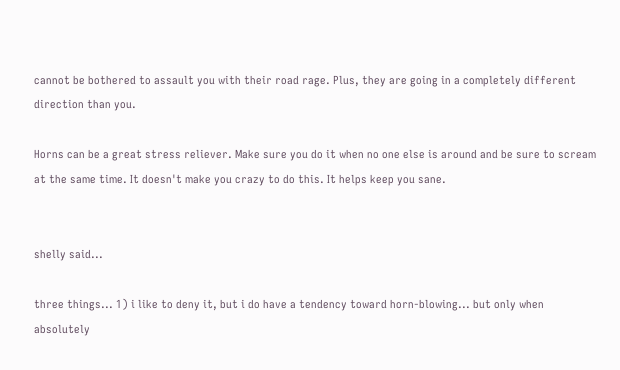cannot be bothered to assault you with their road rage. Plus, they are going in a completely different direction than you.

Horns can be a great stress reliever. Make sure you do it when no one else is around and be sure to scream at the same time. It doesn't make you crazy to do this. It helps keep you sane.


shelly said...

three things... 1) i like to deny it, but i do have a tendency toward horn-blowing... but only when absolutely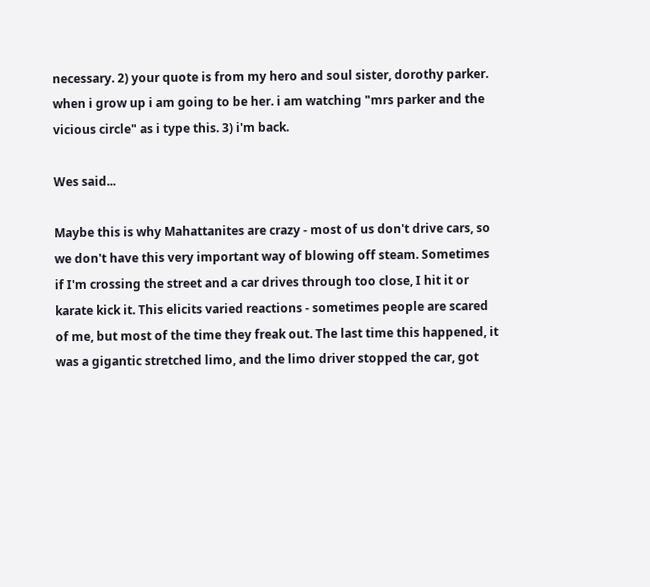necessary. 2) your quote is from my hero and soul sister, dorothy parker. when i grow up i am going to be her. i am watching "mrs parker and the vicious circle" as i type this. 3) i'm back.

Wes said...

Maybe this is why Mahattanites are crazy - most of us don't drive cars, so we don't have this very important way of blowing off steam. Sometimes if I'm crossing the street and a car drives through too close, I hit it or karate kick it. This elicits varied reactions - sometimes people are scared of me, but most of the time they freak out. The last time this happened, it was a gigantic stretched limo, and the limo driver stopped the car, got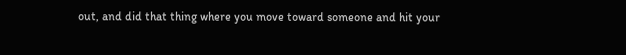out, and did that thing where you move toward someone and hit your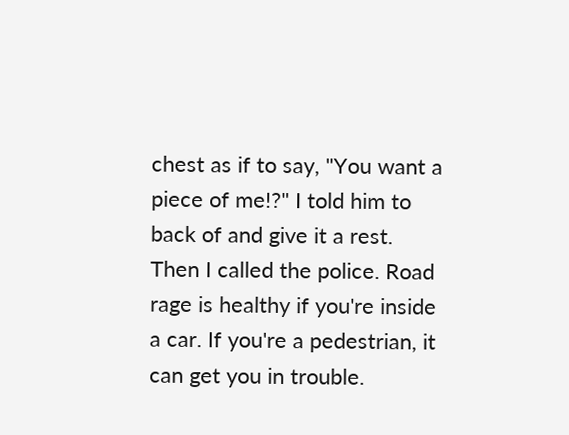chest as if to say, "You want a piece of me!?" I told him to back of and give it a rest. Then I called the police. Road rage is healthy if you're inside a car. If you're a pedestrian, it can get you in trouble.